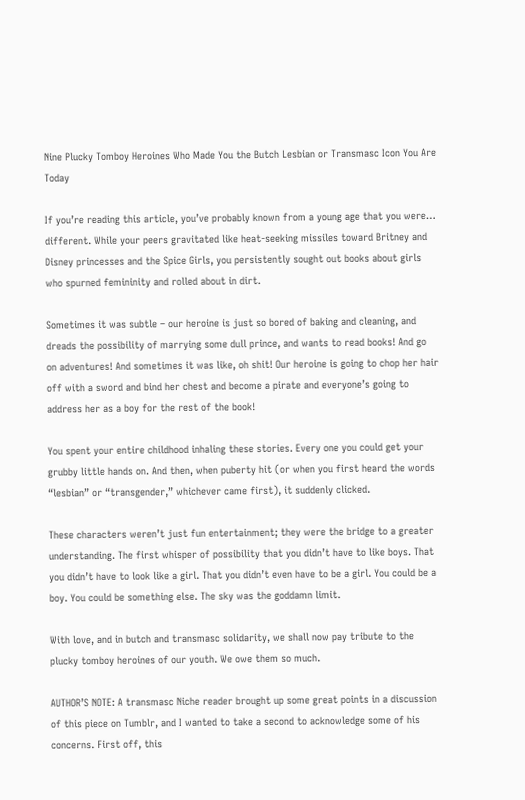Nine Plucky Tomboy Heroines Who Made You the Butch Lesbian or Transmasc Icon You Are Today

If you’re reading this article, you’ve probably known from a young age that you were… different. While your peers gravitated like heat-seeking missiles toward Britney and Disney princesses and the Spice Girls, you persistently sought out books about girls who spurned femininity and rolled about in dirt.

Sometimes it was subtle – our heroine is just so bored of baking and cleaning, and dreads the possibility of marrying some dull prince, and wants to read books! And go on adventures! And sometimes it was like, oh shit! Our heroine is going to chop her hair off with a sword and bind her chest and become a pirate and everyone’s going to address her as a boy for the rest of the book!

You spent your entire childhood inhaling these stories. Every one you could get your grubby little hands on. And then, when puberty hit (or when you first heard the words “lesbian” or “transgender,” whichever came first), it suddenly clicked.

These characters weren’t just fun entertainment; they were the bridge to a greater understanding. The first whisper of possibility that you didn’t have to like boys. That you didn’t have to look like a girl. That you didn’t even have to be a girl. You could be a boy. You could be something else. The sky was the goddamn limit.

With love, and in butch and transmasc solidarity, we shall now pay tribute to the plucky tomboy heroines of our youth. We owe them so much.

AUTHOR’S NOTE: A transmasc Niche reader brought up some great points in a discussion of this piece on Tumblr, and I wanted to take a second to acknowledge some of his concerns. First off, this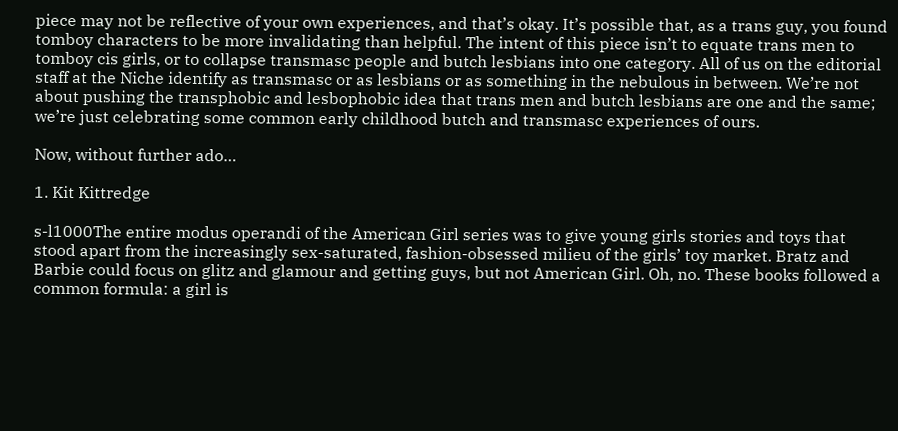piece may not be reflective of your own experiences, and that’s okay. It’s possible that, as a trans guy, you found tomboy characters to be more invalidating than helpful. The intent of this piece isn’t to equate trans men to tomboy cis girls, or to collapse transmasc people and butch lesbians into one category. All of us on the editorial staff at the Niche identify as transmasc or as lesbians or as something in the nebulous in between. We’re not about pushing the transphobic and lesbophobic idea that trans men and butch lesbians are one and the same; we’re just celebrating some common early childhood butch and transmasc experiences of ours.

Now, without further ado…

1. Kit Kittredge

s-l1000The entire modus operandi of the American Girl series was to give young girls stories and toys that stood apart from the increasingly sex-saturated, fashion-obsessed milieu of the girls’ toy market. Bratz and Barbie could focus on glitz and glamour and getting guys, but not American Girl. Oh, no. These books followed a common formula: a girl is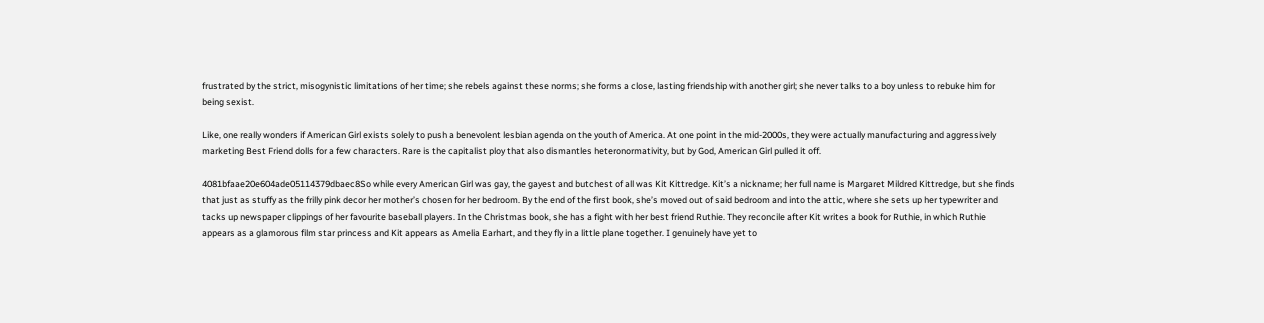frustrated by the strict, misogynistic limitations of her time; she rebels against these norms; she forms a close, lasting friendship with another girl; she never talks to a boy unless to rebuke him for being sexist.

Like, one really wonders if American Girl exists solely to push a benevolent lesbian agenda on the youth of America. At one point in the mid-2000s, they were actually manufacturing and aggressively marketing Best Friend dolls for a few characters. Rare is the capitalist ploy that also dismantles heteronormativity, but by God, American Girl pulled it off.

4081bfaae20e604ade05114379dbaec8So while every American Girl was gay, the gayest and butchest of all was Kit Kittredge. Kit’s a nickname; her full name is Margaret Mildred Kittredge, but she finds that just as stuffy as the frilly pink decor her mother’s chosen for her bedroom. By the end of the first book, she’s moved out of said bedroom and into the attic, where she sets up her typewriter and tacks up newspaper clippings of her favourite baseball players. In the Christmas book, she has a fight with her best friend Ruthie. They reconcile after Kit writes a book for Ruthie, in which Ruthie appears as a glamorous film star princess and Kit appears as Amelia Earhart, and they fly in a little plane together. I genuinely have yet to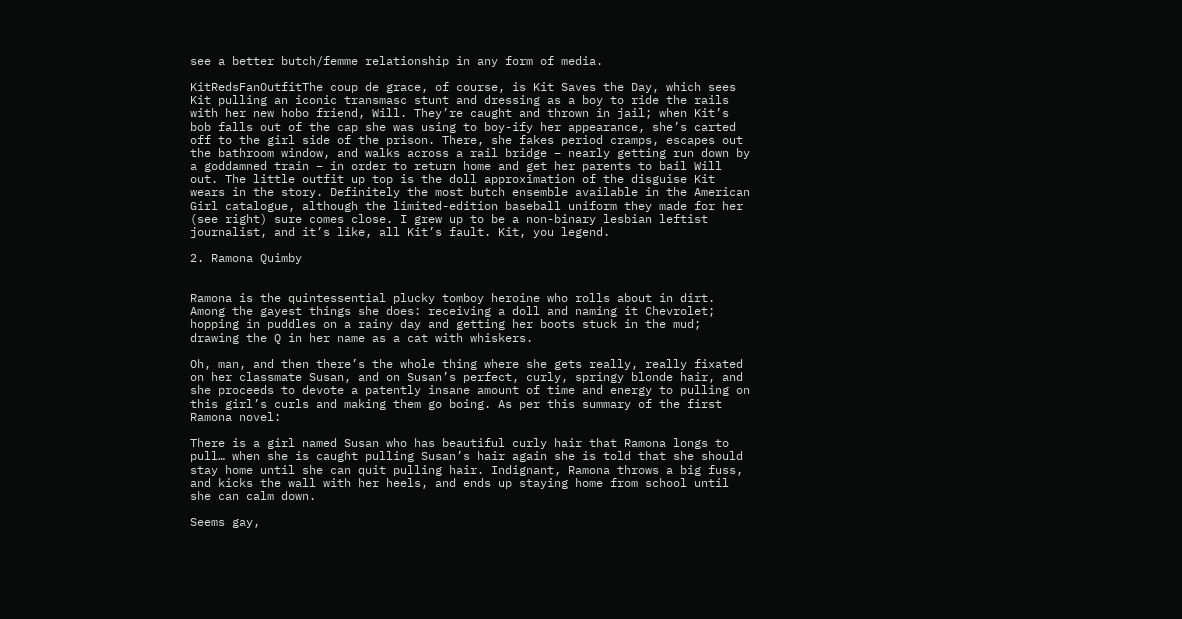see a better butch/femme relationship in any form of media.

KitRedsFanOutfitThe coup de grace, of course, is Kit Saves the Day, which sees Kit pulling an iconic transmasc stunt and dressing as a boy to ride the rails with her new hobo friend, Will. They’re caught and thrown in jail; when Kit’s bob falls out of the cap she was using to boy-ify her appearance, she’s carted off to the girl side of the prison. There, she fakes period cramps, escapes out the bathroom window, and walks across a rail bridge – nearly getting run down by a goddamned train – in order to return home and get her parents to bail Will out. The little outfit up top is the doll approximation of the disguise Kit wears in the story. Definitely the most butch ensemble available in the American Girl catalogue, although the limited-edition baseball uniform they made for her (see right) sure comes close. I grew up to be a non-binary lesbian leftist journalist, and it’s like, all Kit’s fault. Kit, you legend.

2. Ramona Quimby


Ramona is the quintessential plucky tomboy heroine who rolls about in dirt. Among the gayest things she does: receiving a doll and naming it Chevrolet; hopping in puddles on a rainy day and getting her boots stuck in the mud; drawing the Q in her name as a cat with whiskers.

Oh, man, and then there’s the whole thing where she gets really, really fixated on her classmate Susan, and on Susan’s perfect, curly, springy blonde hair, and she proceeds to devote a patently insane amount of time and energy to pulling on this girl’s curls and making them go boing. As per this summary of the first Ramona novel:

There is a girl named Susan who has beautiful curly hair that Ramona longs to pull… when she is caught pulling Susan’s hair again she is told that she should stay home until she can quit pulling hair. Indignant, Ramona throws a big fuss, and kicks the wall with her heels, and ends up staying home from school until she can calm down.

Seems gay,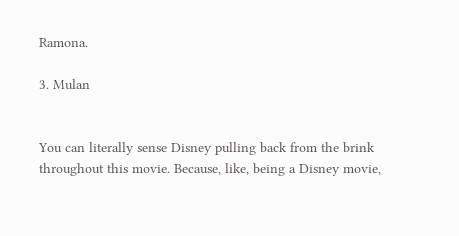Ramona.

3. Mulan


You can literally sense Disney pulling back from the brink throughout this movie. Because, like, being a Disney movie,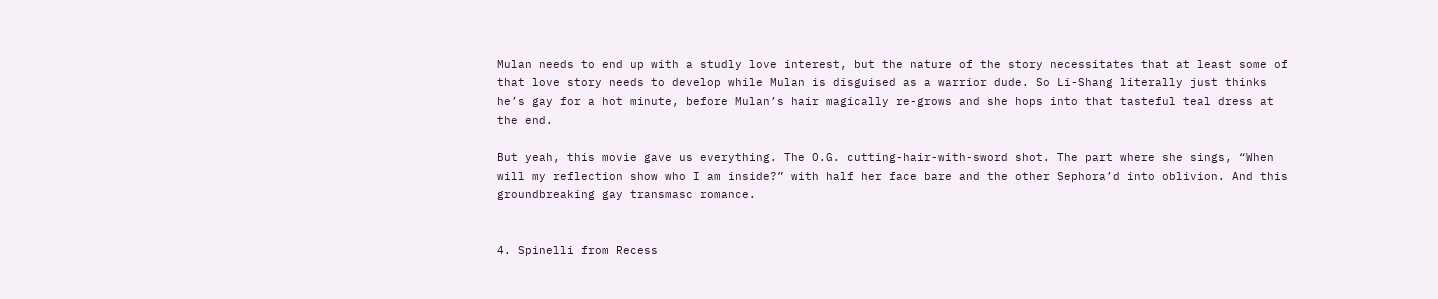Mulan needs to end up with a studly love interest, but the nature of the story necessitates that at least some of that love story needs to develop while Mulan is disguised as a warrior dude. So Li-Shang literally just thinks he’s gay for a hot minute, before Mulan’s hair magically re-grows and she hops into that tasteful teal dress at the end.

But yeah, this movie gave us everything. The O.G. cutting-hair-with-sword shot. The part where she sings, “When will my reflection show who I am inside?” with half her face bare and the other Sephora’d into oblivion. And this groundbreaking gay transmasc romance.


4. Spinelli from Recess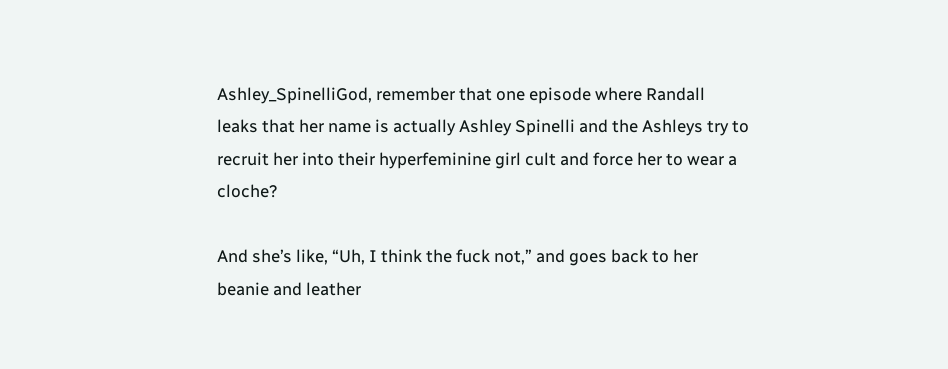Ashley_SpinelliGod, remember that one episode where Randall leaks that her name is actually Ashley Spinelli and the Ashleys try to recruit her into their hyperfeminine girl cult and force her to wear a cloche?

And she’s like, “Uh, I think the fuck not,” and goes back to her beanie and leather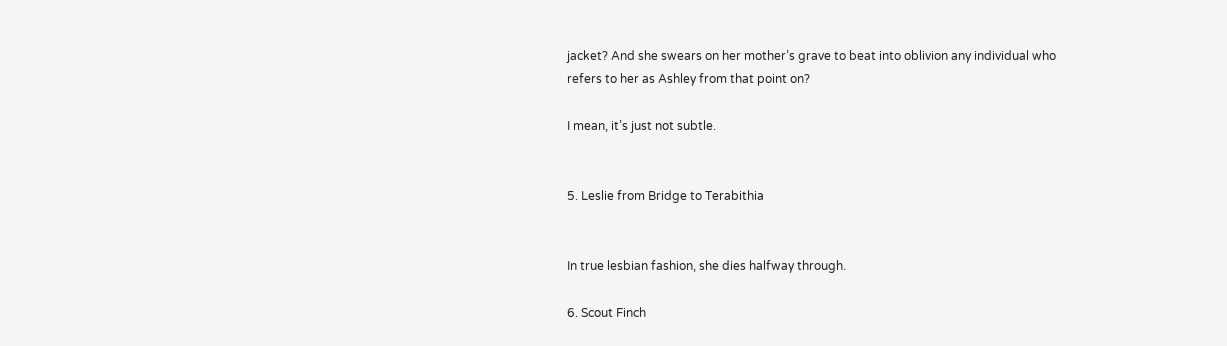jacket? And she swears on her mother’s grave to beat into oblivion any individual who refers to her as Ashley from that point on?

I mean, it’s just not subtle.


5. Leslie from Bridge to Terabithia


In true lesbian fashion, she dies halfway through.

6. Scout Finch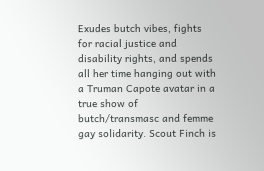Exudes butch vibes, fights for racial justice and disability rights, and spends all her time hanging out with a Truman Capote avatar in a true show of butch/transmasc and femme gay solidarity. Scout Finch is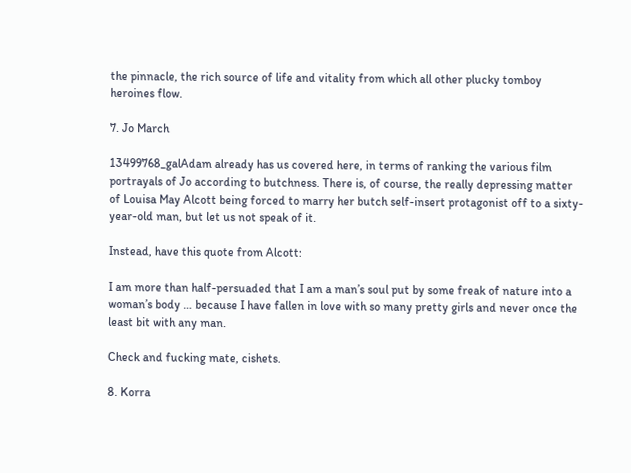the pinnacle, the rich source of life and vitality from which all other plucky tomboy heroines flow.

7. Jo March

13499768_galAdam already has us covered here, in terms of ranking the various film portrayals of Jo according to butchness. There is, of course, the really depressing matter of Louisa May Alcott being forced to marry her butch self-insert protagonist off to a sixty-year-old man, but let us not speak of it.

Instead, have this quote from Alcott:

I am more than half-persuaded that I am a man’s soul put by some freak of nature into a woman’s body … because I have fallen in love with so many pretty girls and never once the least bit with any man.

Check and fucking mate, cishets.

8. Korra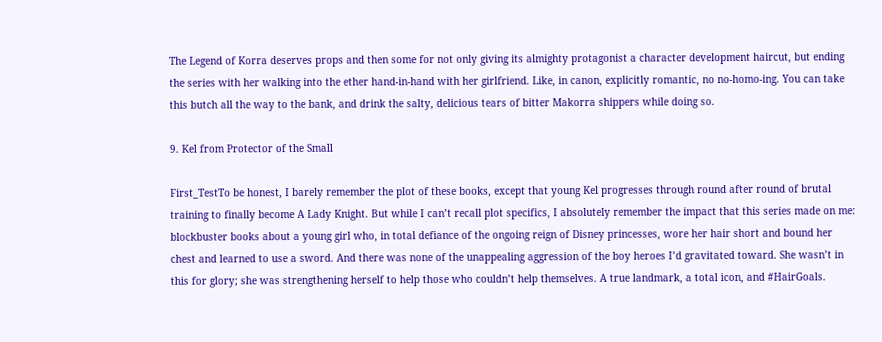The Legend of Korra deserves props and then some for not only giving its almighty protagonist a character development haircut, but ending the series with her walking into the ether hand-in-hand with her girlfriend. Like, in canon, explicitly romantic, no no-homo-ing. You can take this butch all the way to the bank, and drink the salty, delicious tears of bitter Makorra shippers while doing so.

9. Kel from Protector of the Small

First_TestTo be honest, I barely remember the plot of these books, except that young Kel progresses through round after round of brutal training to finally become A Lady Knight. But while I can’t recall plot specifics, I absolutely remember the impact that this series made on me: blockbuster books about a young girl who, in total defiance of the ongoing reign of Disney princesses, wore her hair short and bound her chest and learned to use a sword. And there was none of the unappealing aggression of the boy heroes I’d gravitated toward. She wasn’t in this for glory; she was strengthening herself to help those who couldn’t help themselves. A true landmark, a total icon, and #HairGoals.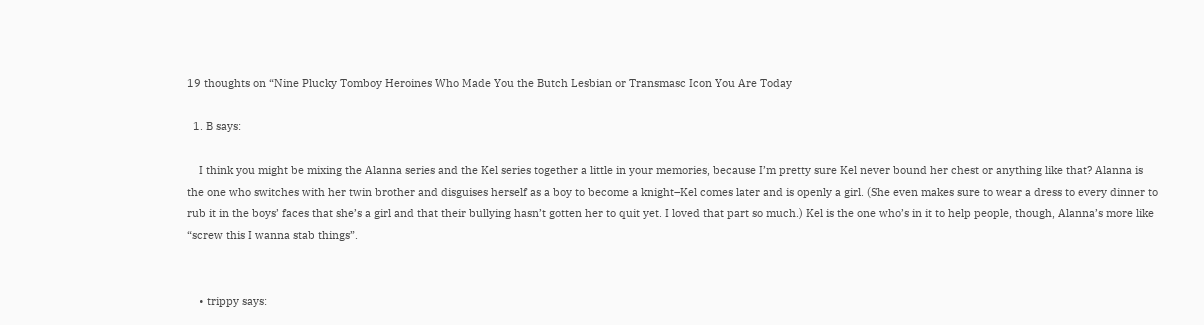19 thoughts on “Nine Plucky Tomboy Heroines Who Made You the Butch Lesbian or Transmasc Icon You Are Today

  1. B says:

    I think you might be mixing the Alanna series and the Kel series together a little in your memories, because I’m pretty sure Kel never bound her chest or anything like that? Alanna is the one who switches with her twin brother and disguises herself as a boy to become a knight–Kel comes later and is openly a girl. (She even makes sure to wear a dress to every dinner to rub it in the boys’ faces that she’s a girl and that their bullying hasn’t gotten her to quit yet. I loved that part so much.) Kel is the one who’s in it to help people, though, Alanna’s more like “screw this I wanna stab things”.


    • trippy says: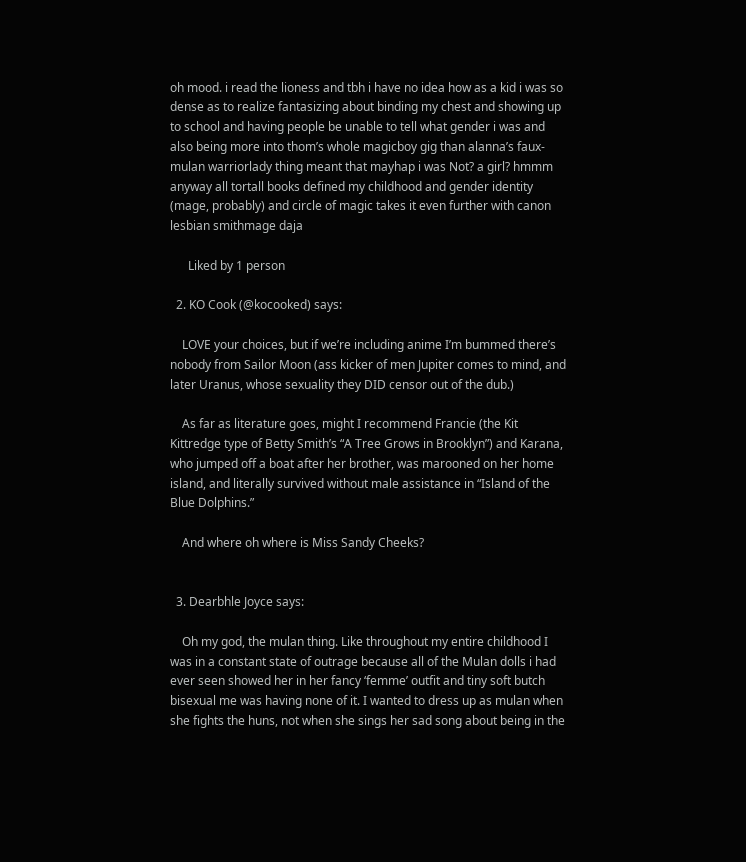oh mood. i read the lioness and tbh i have no idea how as a kid i was so dense as to realize fantasizing about binding my chest and showing up to school and having people be unable to tell what gender i was and also being more into thom’s whole magicboy gig than alanna’s faux-mulan warriorlady thing meant that mayhap i was Not? a girl? hmmm anyway all tortall books defined my childhood and gender identity (mage, probably) and circle of magic takes it even further with canon lesbian smithmage daja

      Liked by 1 person

  2. KO Cook (@kocooked) says:

    LOVE your choices, but if we’re including anime I’m bummed there’s nobody from Sailor Moon (ass kicker of men Jupiter comes to mind, and later Uranus, whose sexuality they DID censor out of the dub.)

    As far as literature goes, might I recommend Francie (the Kit Kittredge type of Betty Smith’s “A Tree Grows in Brooklyn”) and Karana, who jumped off a boat after her brother, was marooned on her home island, and literally survived without male assistance in “Island of the Blue Dolphins.”

    And where oh where is Miss Sandy Cheeks?


  3. Dearbhle Joyce says:

    Oh my god, the mulan thing. Like throughout my entire childhood I was in a constant state of outrage because all of the Mulan dolls i had ever seen showed her in her fancy ‘femme’ outfit and tiny soft butch bisexual me was having none of it. I wanted to dress up as mulan when she fights the huns, not when she sings her sad song about being in the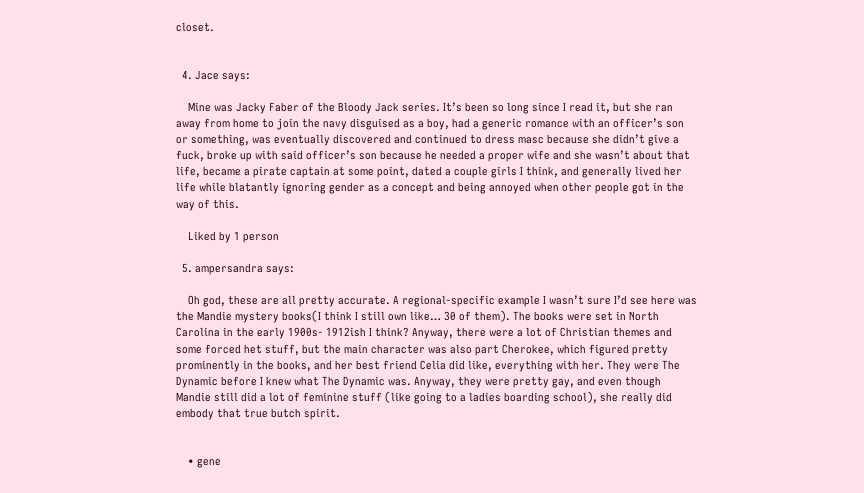closet.


  4. Jace says:

    Mine was Jacky Faber of the Bloody Jack series. It’s been so long since I read it, but she ran away from home to join the navy disguised as a boy, had a generic romance with an officer’s son or something, was eventually discovered and continued to dress masc because she didn’t give a fuck, broke up with said officer’s son because he needed a proper wife and she wasn’t about that life, became a pirate captain at some point, dated a couple girls I think, and generally lived her life while blatantly ignoring gender as a concept and being annoyed when other people got in the way of this.

    Liked by 1 person

  5. ampersandra says:

    Oh god, these are all pretty accurate. A regional-specific example I wasn’t sure I’d see here was the Mandie mystery books(I think I still own like… 30 of them). The books were set in North Carolina in the early 1900s- 1912ish I think? Anyway, there were a lot of Christian themes and some forced het stuff, but the main character was also part Cherokee, which figured pretty prominently in the books, and her best friend Celia did like, everything with her. They were The Dynamic before I knew what The Dynamic was. Anyway, they were pretty gay, and even though Mandie still did a lot of feminine stuff (like going to a ladies boarding school), she really did embody that true butch spirit.


    • gene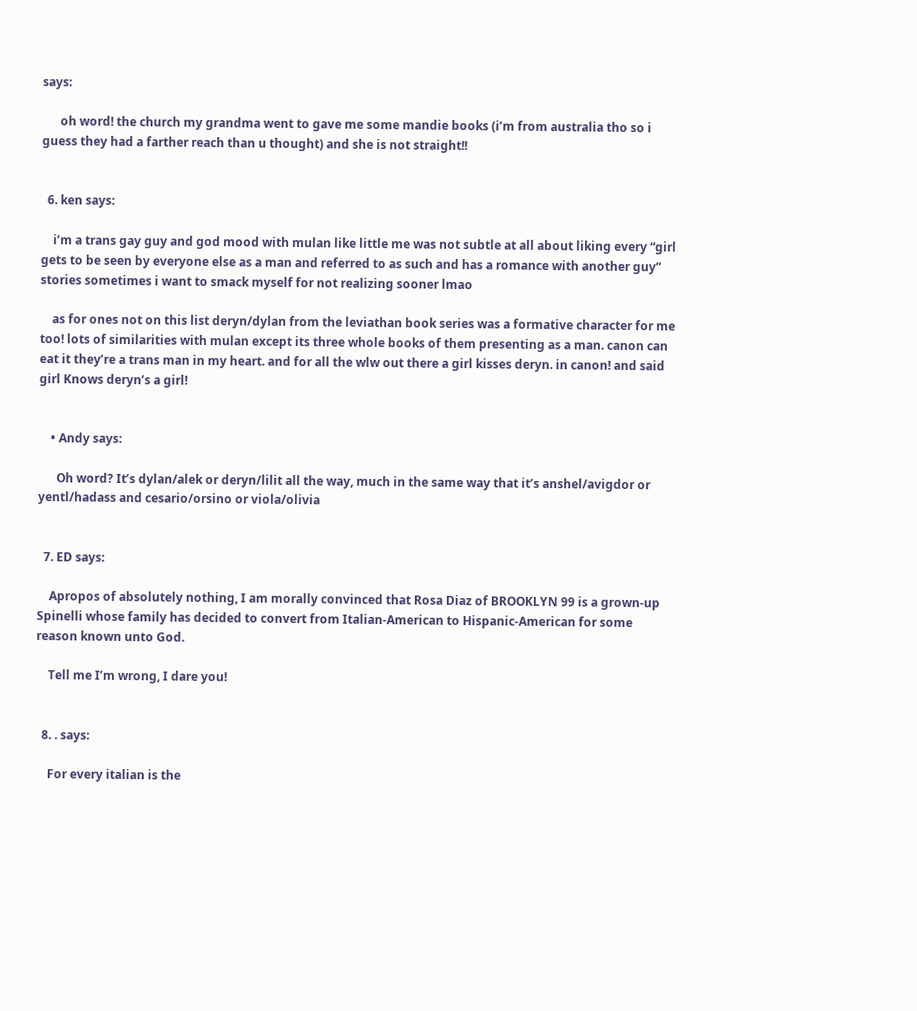says:

      oh word! the church my grandma went to gave me some mandie books (i’m from australia tho so i guess they had a farther reach than u thought) and she is not straight!!


  6. ken says:

    i’m a trans gay guy and god mood with mulan like little me was not subtle at all about liking every “girl gets to be seen by everyone else as a man and referred to as such and has a romance with another guy” stories sometimes i want to smack myself for not realizing sooner lmao

    as for ones not on this list deryn/dylan from the leviathan book series was a formative character for me too! lots of similarities with mulan except its three whole books of them presenting as a man. canon can eat it they’re a trans man in my heart. and for all the wlw out there a girl kisses deryn. in canon! and said girl Knows deryn’s a girl!


    • Andy says:

      Oh word? It’s dylan/alek or deryn/lilit all the way, much in the same way that it’s anshel/avigdor or yentl/hadass and cesario/orsino or viola/olivia


  7. ED says:

    Apropos of absolutely nothing, I am morally convinced that Rosa Diaz of BROOKLYN 99 is a grown-up Spinelli whose family has decided to convert from Italian-American to Hispanic-American for some reason known unto God.

    Tell me I’m wrong, I dare you!


  8. . says:

    For every italian is the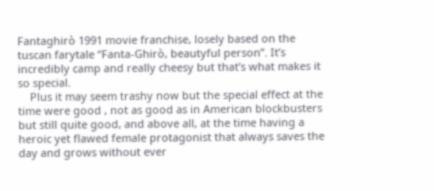Fantaghirò 1991 movie franchise, losely based on the tuscan farytale “Fanta-Ghirò, beautyful person”. It’s incredibly camp and really cheesy but that’s what makes it so special.
    Plus it may seem trashy now but the special effect at the time were good , not as good as in American blockbusters but still quite good, and above all, at the time having a heroic yet flawed female protagonist that always saves the day and grows without ever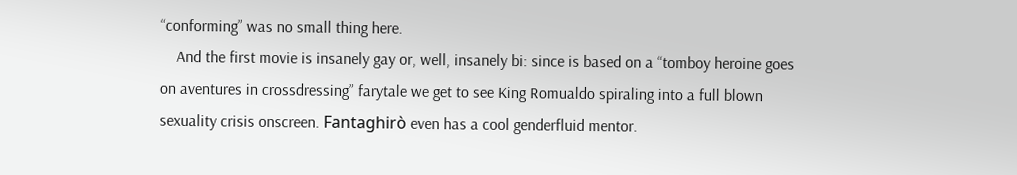“conforming” was no small thing here.
    And the first movie is insanely gay or, well, insanely bi: since is based on a “tomboy heroine goes on aventures in crossdressing” farytale we get to see King Romualdo spiraling into a full blown sexuality crisis onscreen. Fantaghirò even has a cool genderfluid mentor.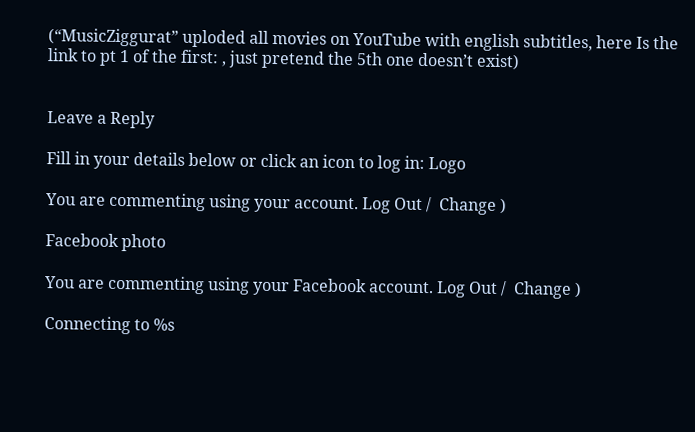(“MusicZiggurat” uploded all movies on YouTube with english subtitles, here Is the link to pt 1 of the first: , just pretend the 5th one doesn’t exist)


Leave a Reply

Fill in your details below or click an icon to log in: Logo

You are commenting using your account. Log Out /  Change )

Facebook photo

You are commenting using your Facebook account. Log Out /  Change )

Connecting to %s